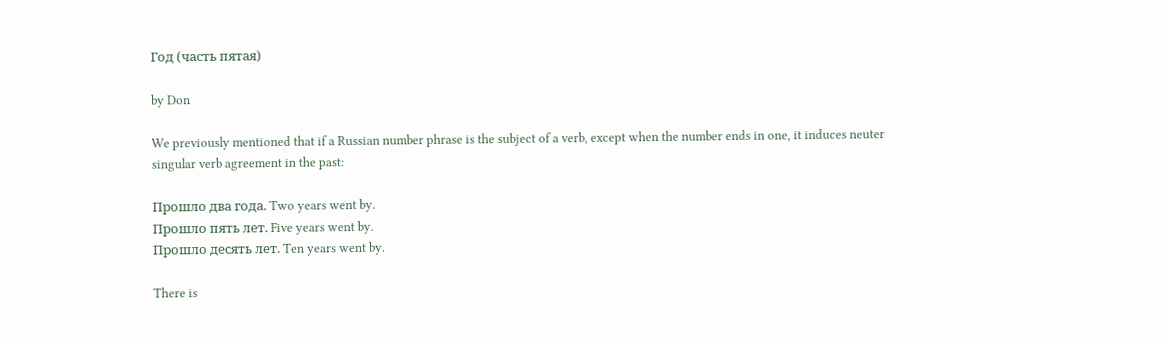Год (часть пятая)

by Don

We previously mentioned that if a Russian number phrase is the subject of a verb, except when the number ends in one, it induces neuter singular verb agreement in the past:

Прошло два года. Two years went by.
Прошло пять лет. Five years went by.
Прошло десять лет. Ten years went by.

There is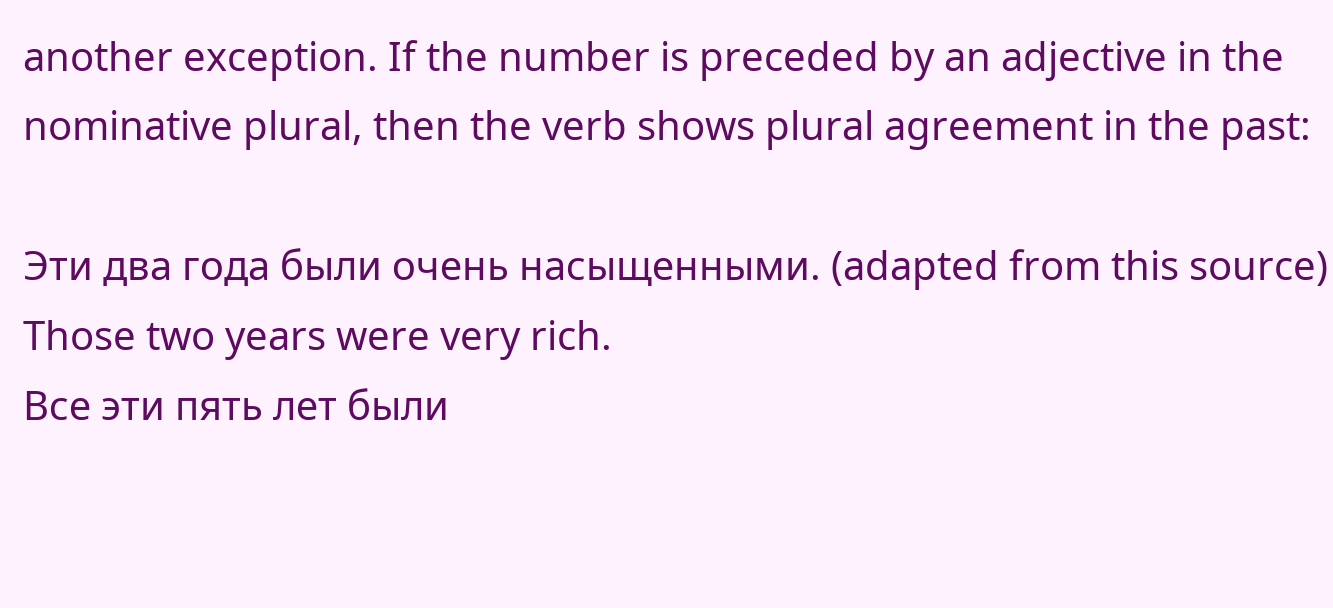another exception. If the number is preceded by an adjective in the nominative plural, then the verb shows plural agreement in the past:

Эти два года были очень насыщенными. (adapted from this source) Those two years were very rich.
Все эти пять лет были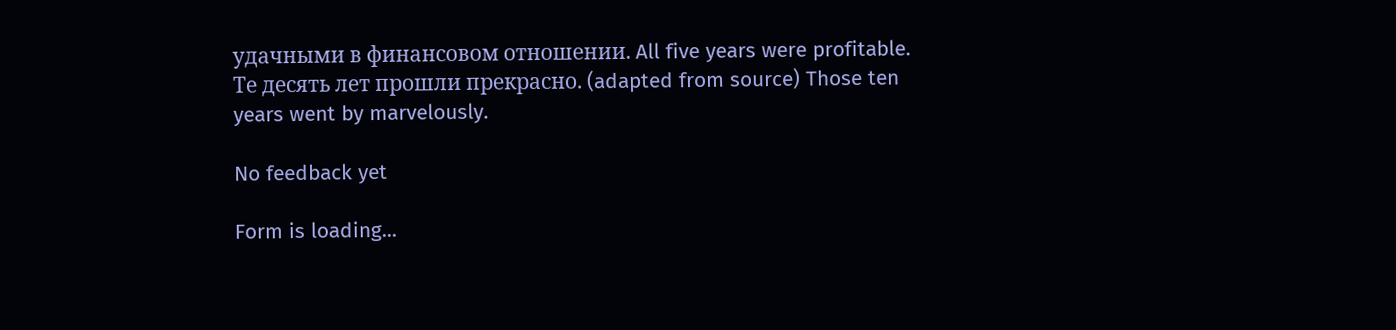удачными в финансовом отношении. All five years were profitable.
Те десять лет прошли прекрасно. (adapted from source) Those ten years went by marvelously.

No feedback yet

Form is loading...